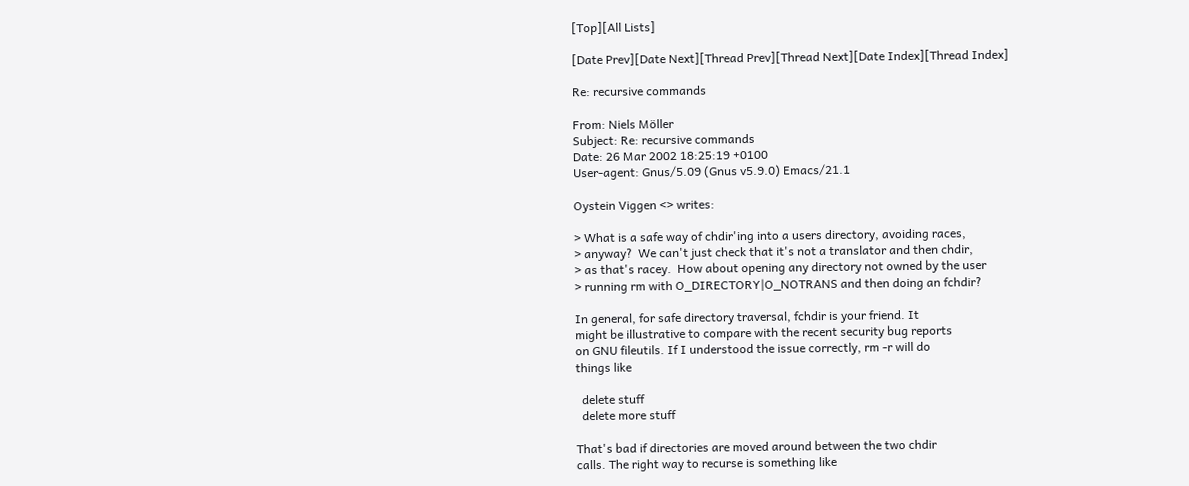[Top][All Lists]

[Date Prev][Date Next][Thread Prev][Thread Next][Date Index][Thread Index]

Re: recursive commands

From: Niels Möller
Subject: Re: recursive commands
Date: 26 Mar 2002 18:25:19 +0100
User-agent: Gnus/5.09 (Gnus v5.9.0) Emacs/21.1

Oystein Viggen <> writes:

> What is a safe way of chdir'ing into a users directory, avoiding races,
> anyway?  We can't just check that it's not a translator and then chdir,
> as that's racey.  How about opening any directory not owned by the user
> running rm with O_DIRECTORY|O_NOTRANS and then doing an fchdir?

In general, for safe directory traversal, fchdir is your friend. It
might be illustrative to compare with the recent security bug reports
on GNU fileutils. If I understood the issue correctly, rm -r will do
things like

  delete stuff
  delete more stuff

That's bad if directories are moved around between the two chdir
calls. The right way to recurse is something like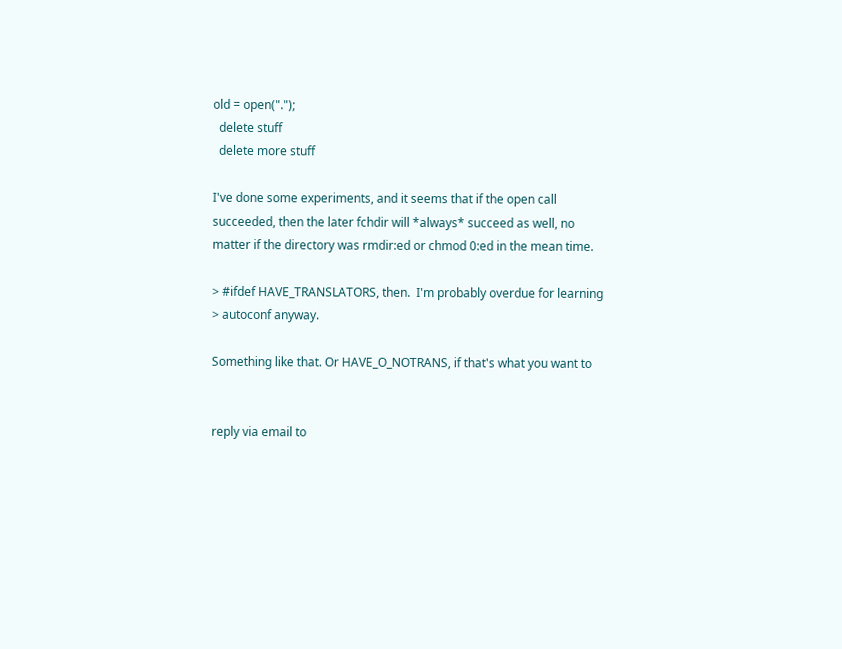old = open(".");
  delete stuff
  delete more stuff

I've done some experiments, and it seems that if the open call
succeeded, then the later fchdir will *always* succeed as well, no
matter if the directory was rmdir:ed or chmod 0:ed in the mean time.

> #ifdef HAVE_TRANSLATORS, then.  I'm probably overdue for learning
> autoconf anyway.

Something like that. Or HAVE_O_NOTRANS, if that's what you want to


reply via email to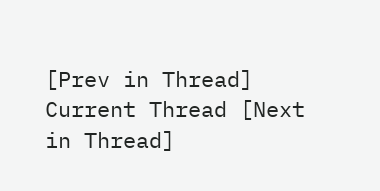[Prev in Thread] Current Thread [Next in Thread]